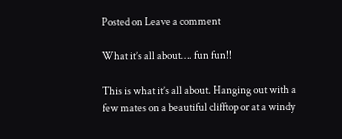Posted on Leave a comment

What it’s all about…. fun fun!!

This is what it’s all about. Hanging out with a few mates on a beautiful clifftop or at a windy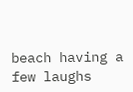beach having a few laughs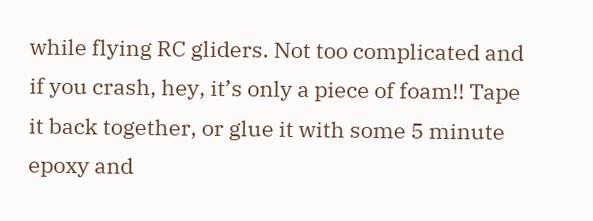while flying RC gliders. Not too complicated and if you crash, hey, it’s only a piece of foam!! Tape it back together, or glue it with some 5 minute epoxy and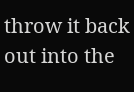throw it back out into the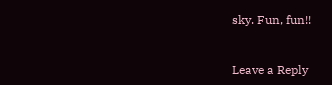sky. Fun, fun!!


Leave a Reply